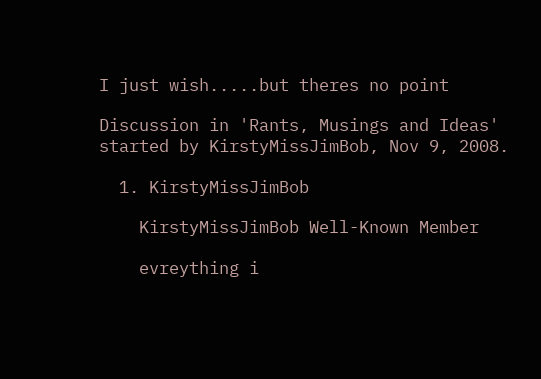I just wish.....but theres no point

Discussion in 'Rants, Musings and Ideas' started by KirstyMissJimBob, Nov 9, 2008.

  1. KirstyMissJimBob

    KirstyMissJimBob Well-Known Member

    evreything i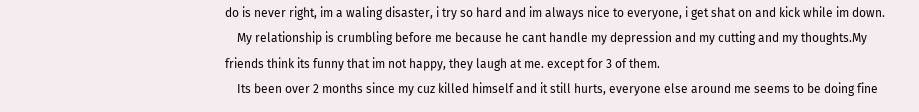do is never right, im a waling disaster, i try so hard and im always nice to everyone, i get shat on and kick while im down.
    My relationship is crumbling before me because he cant handle my depression and my cutting and my thoughts.My friends think its funny that im not happy, they laugh at me. except for 3 of them.
    Its been over 2 months since my cuz killed himself and it still hurts, everyone else around me seems to be doing fine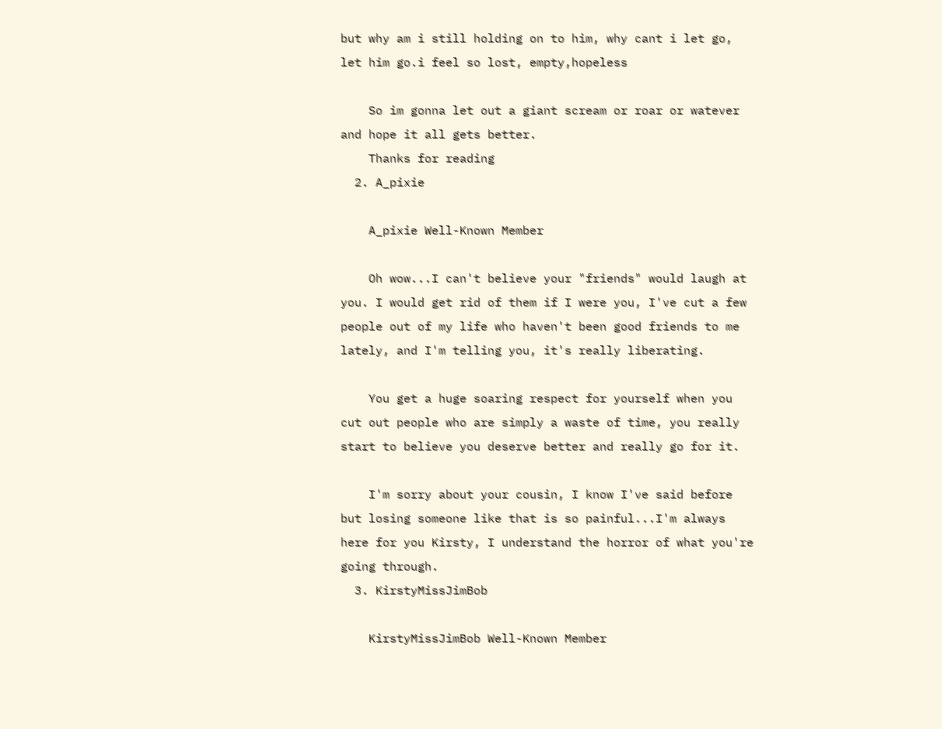but why am i still holding on to him, why cant i let go, let him go.i feel so lost, empty,hopeless

    So im gonna let out a giant scream or roar or watever and hope it all gets better.
    Thanks for reading
  2. A_pixie

    A_pixie Well-Known Member

    Oh wow...I can't believe your "friends" would laugh at you. I would get rid of them if I were you, I've cut a few people out of my life who haven't been good friends to me lately, and I'm telling you, it's really liberating.

    You get a huge soaring respect for yourself when you cut out people who are simply a waste of time, you really start to believe you deserve better and really go for it.

    I'm sorry about your cousin, I know I've said before but losing someone like that is so painful...I'm always here for you Kirsty, I understand the horror of what you're going through.
  3. KirstyMissJimBob

    KirstyMissJimBob Well-Known Member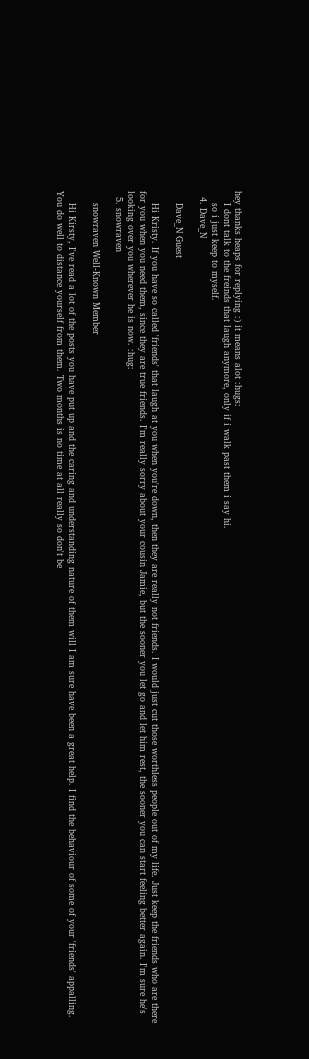hey thanks heaps for replying :) it means alot :hugs:
    I dont talk to the freinds that laugh anymore, only if i walk past them i say hi.
    so i just keep to myself.
  4. Dave_N

    Dave_N Guest

    Hi Kristy. If you have so called 'friends' that laugh at you when you're down, then they are really not friends. I would just cut those worthless people out of my life. Just keep the friends who are there for you when you need them, since they are true friends. I'm really sorry about your cousin Jamie, but the sooner you let go and let him rest, the sooner you can start feeling better again. I'm sure he's looking over you wherever he is now. :hug:
  5. snowraven

    snowraven Well-Known Member

    Hi Kirsty, I've read a lot of the posts you have put up and the caring and understanding nature of them will I am sure have been a great help. I find the behaviour of some of your 'friends' appalling. You do well to distance yourself from them. Two months is no time at all really so don't be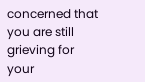concerned that you are still grieving for your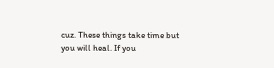cuz. These things take time but you will heal. If you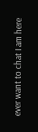ever want to chat I am here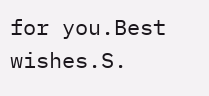for you.Best wishes.S.